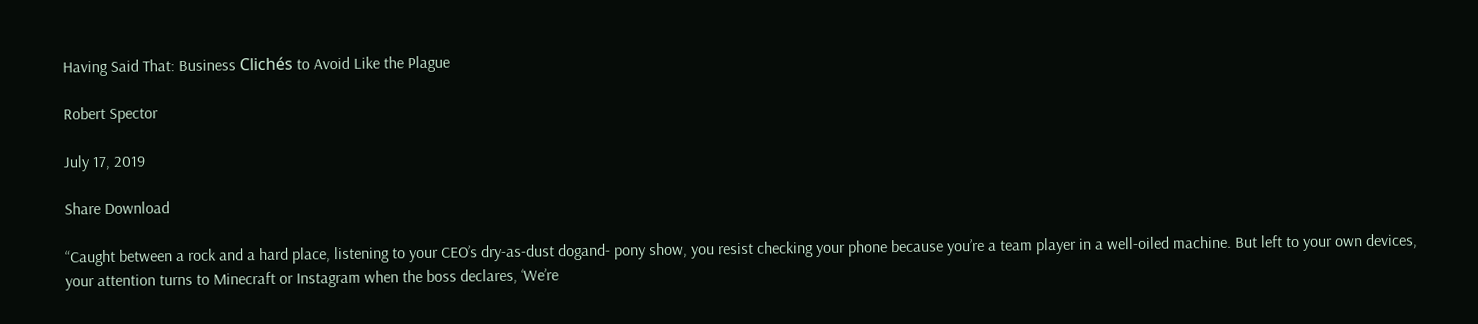Having Said That: Business Clichés to Avoid Like the Plague

Robert Spector

July 17, 2019

Share Download

“Caught between a rock and a hard place, listening to your CEO’s dry-as-dust dogand- pony show, you resist checking your phone because you’re a team player in a well-oiled machine. But left to your own devices, your attention turns to Minecraft or Instagram when the boss declares, ‘We’re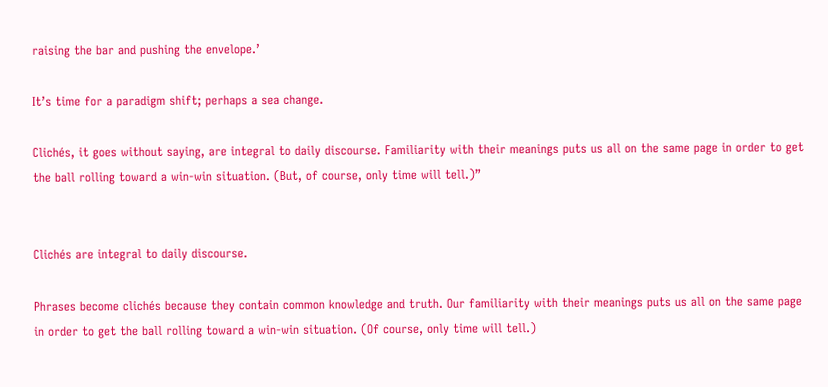raising the bar and pushing the envelope.’

It’s time for a paradigm shift; perhaps a sea change.

Clichés, it goes without saying, are integral to daily discourse. Familiarity with their meanings puts us all on the same page in order to get the ball rolling toward a win-win situation. (But, of course, only time will tell.)”


Clichés are integral to daily discourse.

Phrases become clichés because they contain common knowledge and truth. Our familiarity with their meanings puts us all on the same page in order to get the ball rolling toward a win-win situation. (Of course, only time will tell.)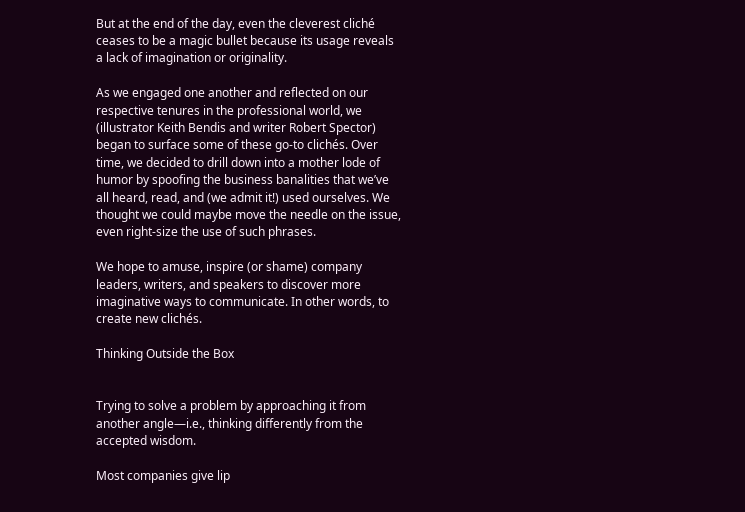But at the end of the day, even the cleverest cliché ceases to be a magic bullet because its usage reveals a lack of imagination or originality.

As we engaged one another and reflected on our respective tenures in the professional world, we (illustrator Keith Bendis and writer Robert Spector) began to surface some of these go-to clichés. Over time, we decided to drill down into a mother lode of humor by spoofing the business banalities that we’ve all heard, read, and (we admit it!) used ourselves. We thought we could maybe move the needle on the issue, even right-size the use of such phrases.

We hope to amuse, inspire (or shame) company leaders, writers, and speakers to discover more imaginative ways to communicate. In other words, to create new clichés.

Thinking Outside the Box


Trying to solve a problem by approaching it from another angle—i.e., thinking differently from the accepted wisdom.

Most companies give lip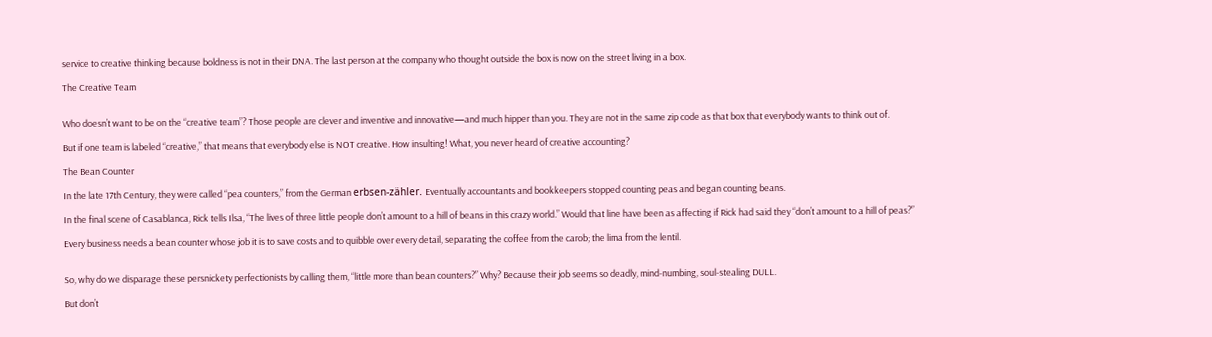service to creative thinking because boldness is not in their DNA. The last person at the company who thought outside the box is now on the street living in a box.

The Creative Team


Who doesn’t want to be on the “creative team”? Those people are clever and inventive and innovative—and much hipper than you. They are not in the same zip code as that box that everybody wants to think out of.

But if one team is labeled “creative,” that means that everybody else is NOT creative. How insulting! What, you never heard of creative accounting?

The Bean Counter

In the late 17th Century, they were called “pea counters,” from the German erbsen-zähler. Eventually accountants and bookkeepers stopped counting peas and began counting beans.

In the final scene of Casablanca, Rick tells Ilsa, “The lives of three little people don’t amount to a hill of beans in this crazy world.” Would that line have been as affecting if Rick had said they “don’t amount to a hill of peas?”

Every business needs a bean counter whose job it is to save costs and to quibble over every detail, separating the coffee from the carob; the lima from the lentil.


So, why do we disparage these persnickety perfectionists by calling them, “little more than bean counters?” Why? Because their job seems so deadly, mind-numbing, soul-stealing DULL.

But don’t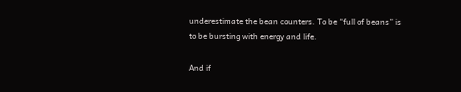underestimate the bean counters. To be “full of beans” is to be bursting with energy and life.

And if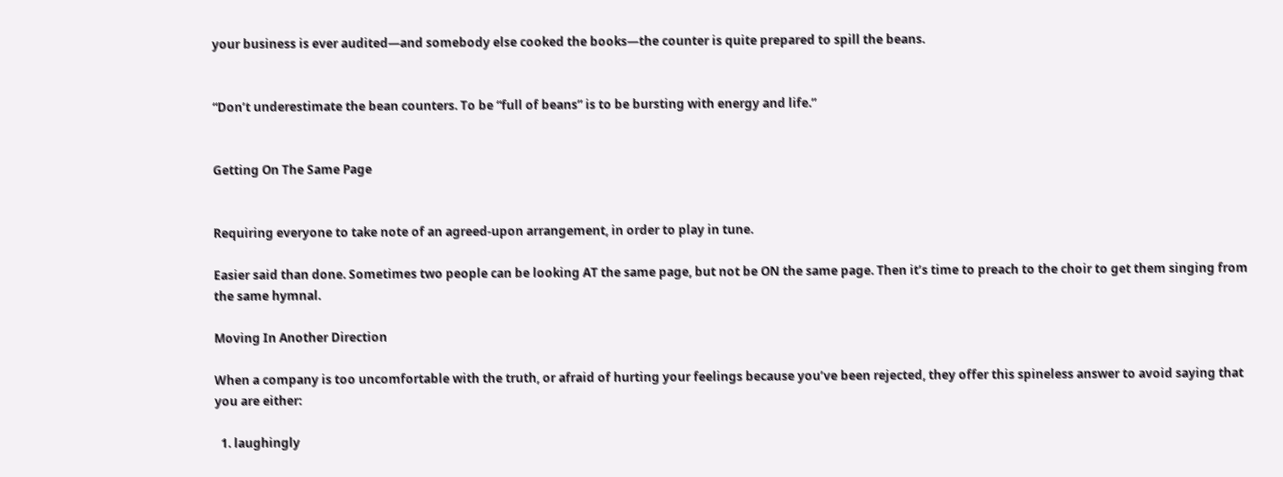your business is ever audited—and somebody else cooked the books—the counter is quite prepared to spill the beans.


“Don’t underestimate the bean counters. To be “full of beans” is to be bursting with energy and life.”


Getting On The Same Page


Requiring everyone to take note of an agreed-upon arrangement, in order to play in tune.

Easier said than done. Sometimes two people can be looking AT the same page, but not be ON the same page. Then it’s time to preach to the choir to get them singing from the same hymnal.

Moving In Another Direction

When a company is too uncomfortable with the truth, or afraid of hurting your feelings because you’ve been rejected, they offer this spineless answer to avoid saying that you are either:

  1. laughingly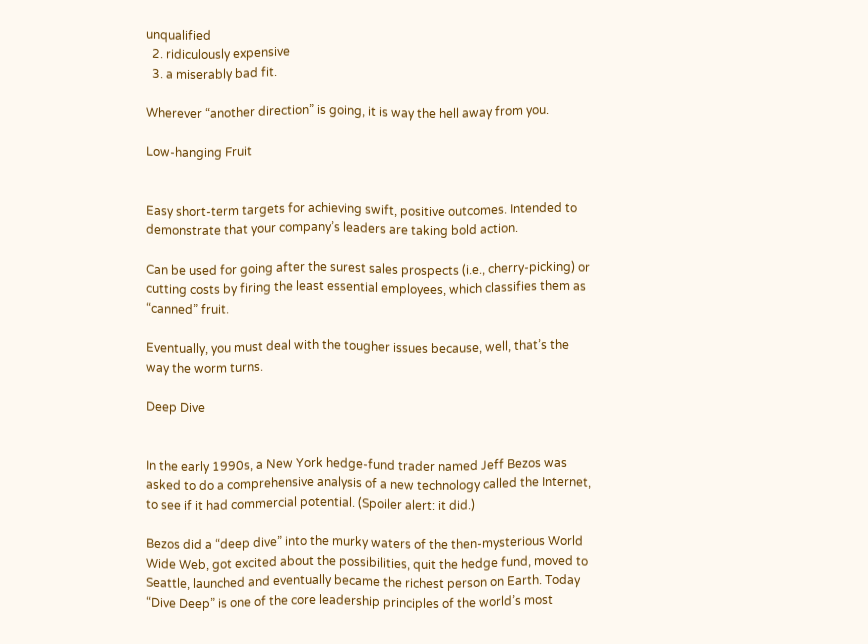unqualified
  2. ridiculously expensive
  3. a miserably bad fit.

Wherever “another direction” is going, it is way the hell away from you.

Low-hanging Fruit


Easy short-term targets for achieving swift, positive outcomes. Intended to demonstrate that your company’s leaders are taking bold action.

Can be used for going after the surest sales prospects (i.e., cherry-picking) or cutting costs by firing the least essential employees, which classifies them as “canned” fruit.

Eventually, you must deal with the tougher issues because, well, that’s the way the worm turns.

Deep Dive


In the early 1990s, a New York hedge-fund trader named Jeff Bezos was asked to do a comprehensive analysis of a new technology called the Internet, to see if it had commercial potential. (Spoiler alert: it did.)

Bezos did a “deep dive” into the murky waters of the then-mysterious World Wide Web, got excited about the possibilities, quit the hedge fund, moved to Seattle, launched and eventually became the richest person on Earth. Today “Dive Deep” is one of the core leadership principles of the world’s most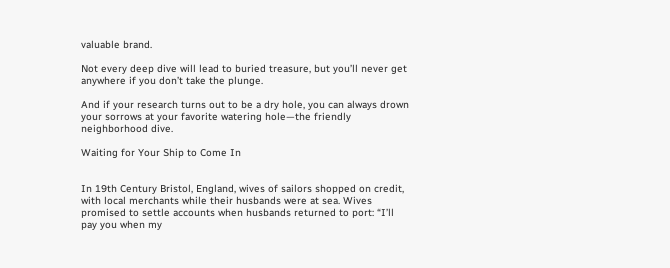valuable brand.

Not every deep dive will lead to buried treasure, but you’ll never get anywhere if you don’t take the plunge.

And if your research turns out to be a dry hole, you can always drown your sorrows at your favorite watering hole—the friendly neighborhood dive.

Waiting for Your Ship to Come In


In 19th Century Bristol, England, wives of sailors shopped on credit, with local merchants while their husbands were at sea. Wives promised to settle accounts when husbands returned to port: “I’ll pay you when my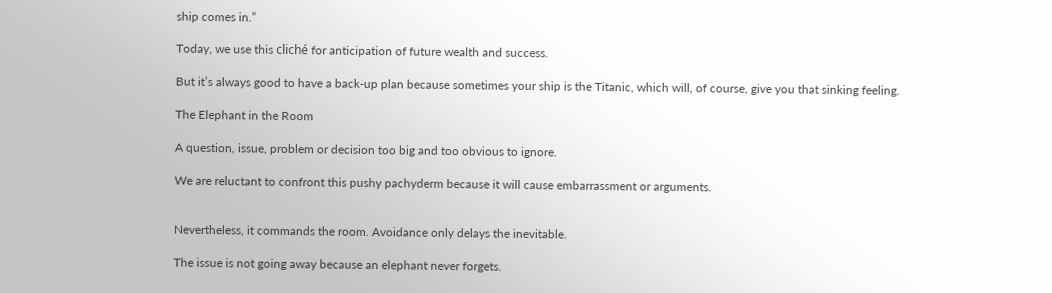ship comes in.”

Today, we use this cliché for anticipation of future wealth and success.

But it’s always good to have a back-up plan because sometimes your ship is the Titanic, which will, of course, give you that sinking feeling.

The Elephant in the Room

A question, issue, problem or decision too big and too obvious to ignore.

We are reluctant to confront this pushy pachyderm because it will cause embarrassment or arguments.


Nevertheless, it commands the room. Avoidance only delays the inevitable.

The issue is not going away because an elephant never forgets.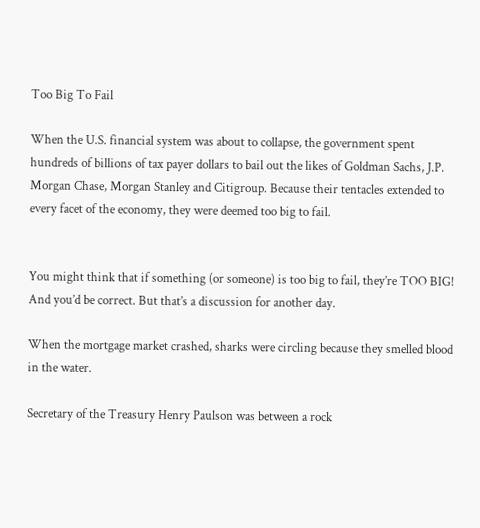Too Big To Fail

When the U.S. financial system was about to collapse, the government spent hundreds of billions of tax payer dollars to bail out the likes of Goldman Sachs, J.P. Morgan Chase, Morgan Stanley and Citigroup. Because their tentacles extended to every facet of the economy, they were deemed too big to fail.


You might think that if something (or someone) is too big to fail, they’re TOO BIG! And you’d be correct. But that’s a discussion for another day.

When the mortgage market crashed, sharks were circling because they smelled blood in the water.

Secretary of the Treasury Henry Paulson was between a rock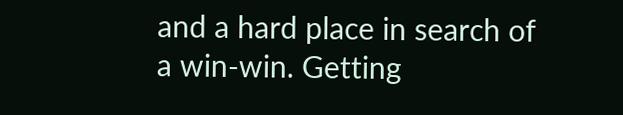and a hard place in search of a win-win. Getting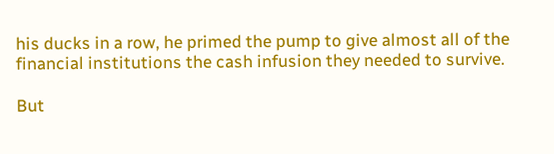his ducks in a row, he primed the pump to give almost all of the financial institutions the cash infusion they needed to survive.

But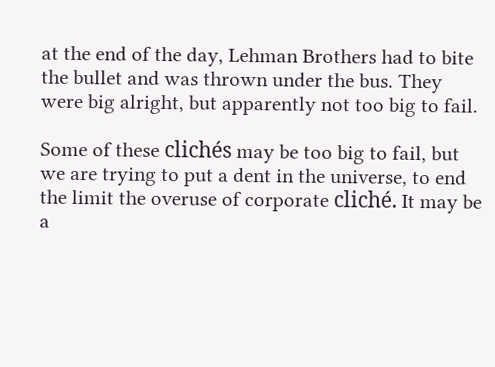at the end of the day, Lehman Brothers had to bite the bullet and was thrown under the bus. They were big alright, but apparently not too big to fail.

Some of these clichés may be too big to fail, but we are trying to put a dent in the universe, to end the limit the overuse of corporate cliché. It may be a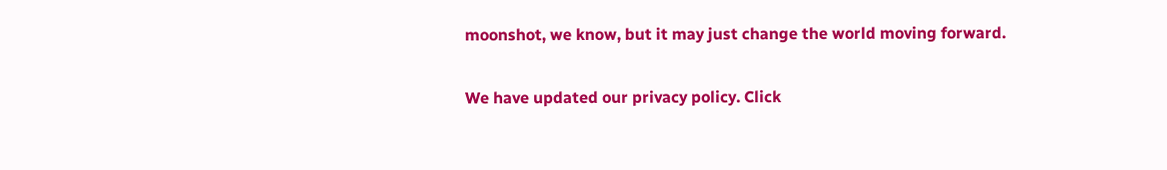moonshot, we know, but it may just change the world moving forward.

We have updated our privacy policy. Click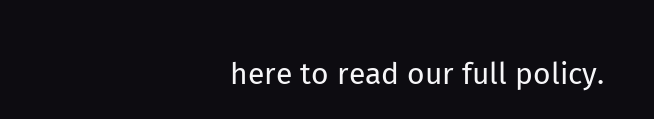here to read our full policy.